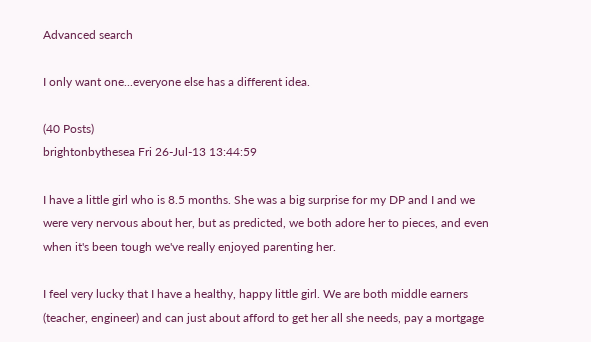Advanced search

I only want one...everyone else has a different idea.

(40 Posts)
brightonbythesea Fri 26-Jul-13 13:44:59

I have a little girl who is 8.5 months. She was a big surprise for my DP and I and we were very nervous about her, but as predicted, we both adore her to pieces, and even when it's been tough we've really enjoyed parenting her.

I feel very lucky that I have a healthy, happy little girl. We are both middle earners (teacher, engineer) and can just about afford to get her all she needs, pay a mortgage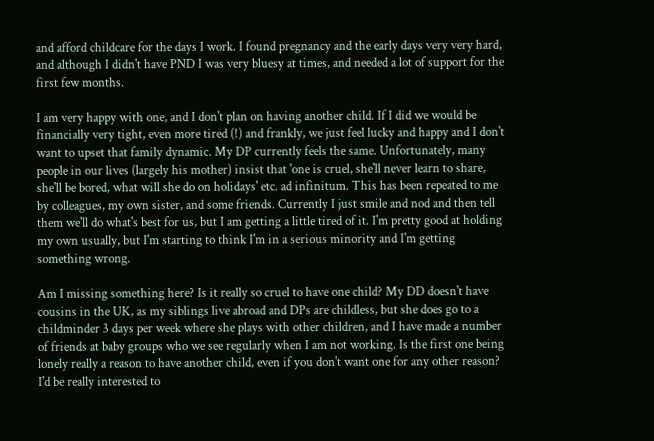and afford childcare for the days I work. I found pregnancy and the early days very very hard, and although I didn't have PND I was very bluesy at times, and needed a lot of support for the first few months.

I am very happy with one, and I don't plan on having another child. If I did we would be financially very tight, even more tired (!) and frankly, we just feel lucky and happy and I don't want to upset that family dynamic. My DP currently feels the same. Unfortunately, many people in our lives (largely his mother) insist that 'one is cruel, she'll never learn to share, she'll be bored, what will she do on holidays' etc. ad infinitum. This has been repeated to me by colleagues, my own sister, and some friends. Currently I just smile and nod and then tell them we'll do what's best for us, but I am getting a little tired of it. I'm pretty good at holding my own usually, but I'm starting to think I'm in a serious minority and I'm getting something wrong.

Am I missing something here? Is it really so cruel to have one child? My DD doesn't have cousins in the UK, as my siblings live abroad and DPs are childless, but she does go to a childminder 3 days per week where she plays with other children, and I have made a number of friends at baby groups who we see regularly when I am not working. Is the first one being lonely really a reason to have another child, even if you don't want one for any other reason? I'd be really interested to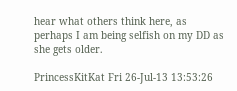hear what others think here, as perhaps I am being selfish on my DD as she gets older.

PrincessKitKat Fri 26-Jul-13 13:53:26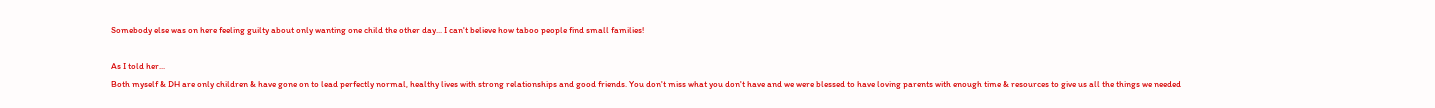Somebody else was on here feeling guilty about only wanting one child the other day... I can't believe how taboo people find small families!

As I told her...
Both myself & DH are only children & have gone on to lead perfectly normal, healthy lives with strong relationships and good friends. You don't miss what you don't have and we were blessed to have loving parents with enough time & resources to give us all the things we needed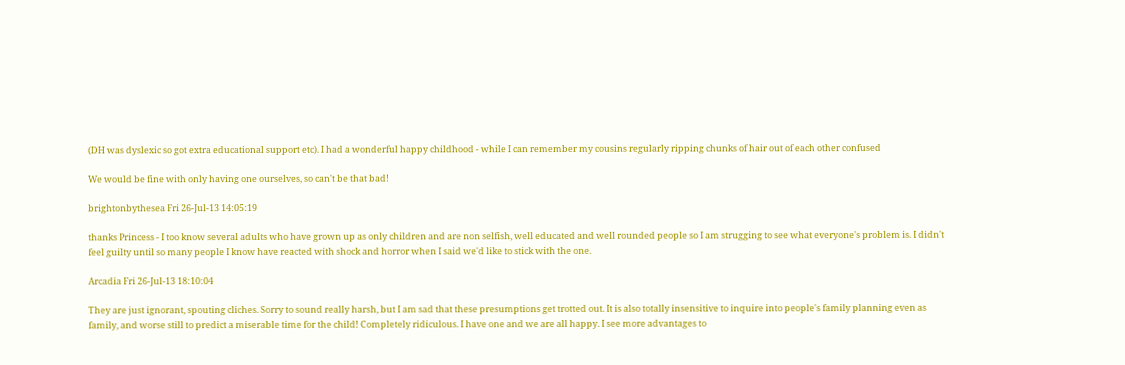(DH was dyslexic so got extra educational support etc). I had a wonderful happy childhood - while I can remember my cousins regularly ripping chunks of hair out of each other confused

We would be fine with only having one ourselves, so can't be that bad!

brightonbythesea Fri 26-Jul-13 14:05:19

thanks Princess - I too know several adults who have grown up as only children and are non selfish, well educated and well rounded people so I am strugging to see what everyone's problem is. I didn't feel guilty until so many people I know have reacted with shock and horror when I said we'd like to stick with the one.

Arcadia Fri 26-Jul-13 18:10:04

They are just ignorant, spouting cliches. Sorry to sound really harsh, but I am sad that these presumptions get trotted out. It is also totally insensitive to inquire into people's family planning even as family, and worse still to predict a miserable time for the child! Completely ridiculous. I have one and we are all happy. I see more advantages to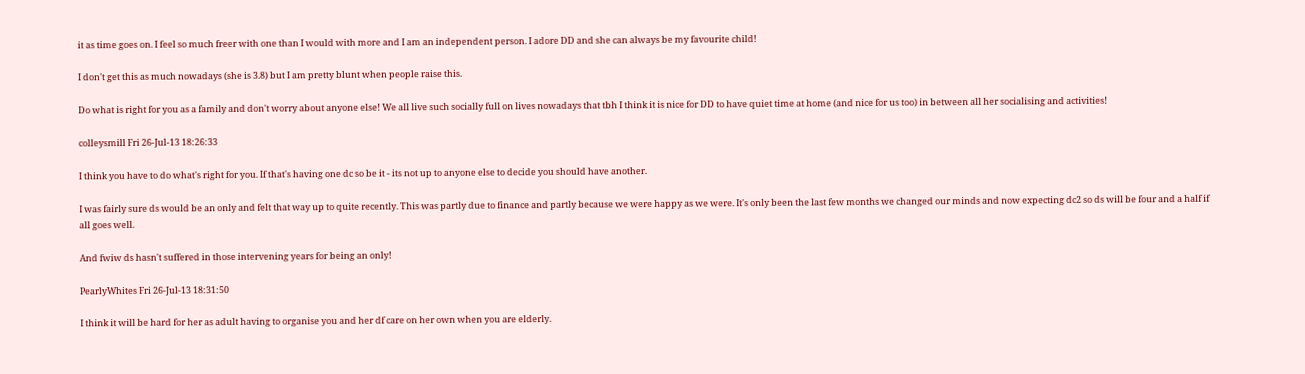it as time goes on. I feel so much freer with one than I would with more and I am an independent person. I adore DD and she can always be my favourite child!

I don't get this as much nowadays (she is 3.8) but I am pretty blunt when people raise this.

Do what is right for you as a family and don't worry about anyone else! We all live such socially full on lives nowadays that tbh I think it is nice for DD to have quiet time at home (and nice for us too) in between all her socialising and activities!

colleysmill Fri 26-Jul-13 18:26:33

I think you have to do what's right for you. If that's having one dc so be it - its not up to anyone else to decide you should have another.

I was fairly sure ds would be an only and felt that way up to quite recently. This was partly due to finance and partly because we were happy as we were. It's only been the last few months we changed our minds and now expecting dc2 so ds will be four and a half if all goes well.

And fwiw ds hasn't suffered in those intervening years for being an only!

PearlyWhites Fri 26-Jul-13 18:31:50

I think it will be hard for her as adult having to organise you and her df care on her own when you are elderly.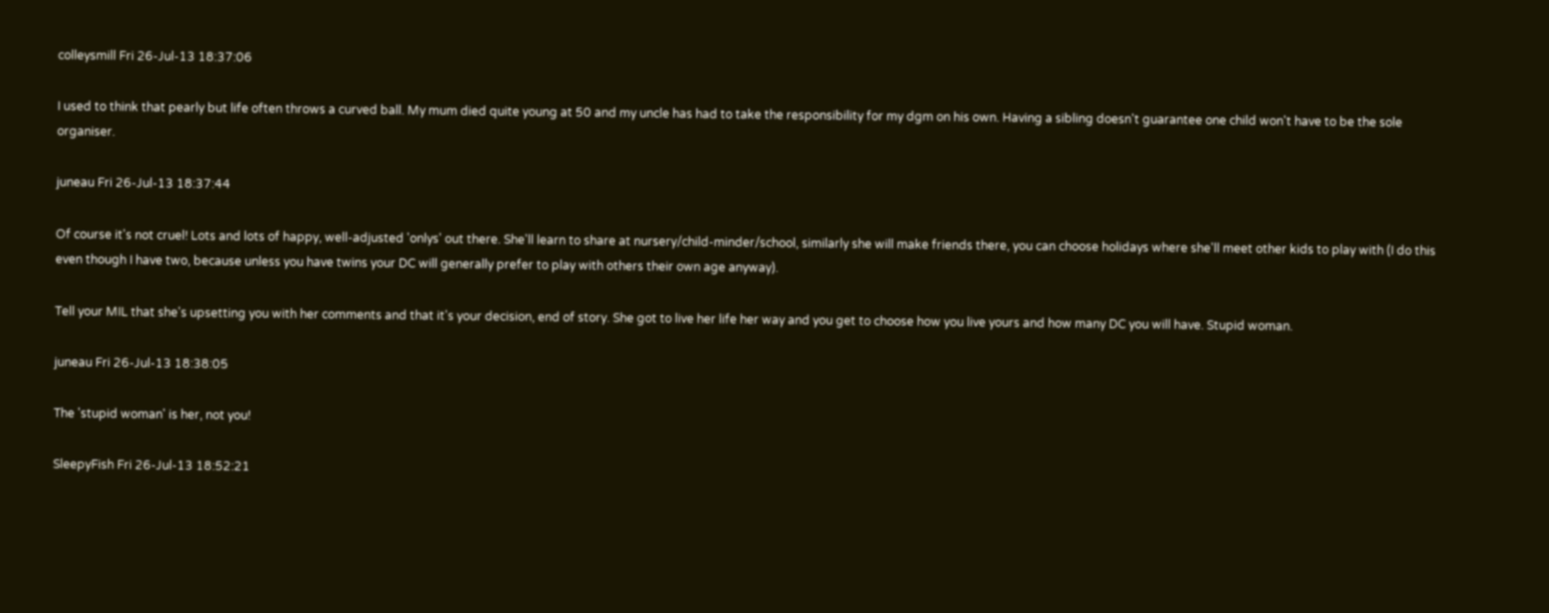colleysmill Fri 26-Jul-13 18:37:06

I used to think that pearly but life often throws a curved ball. My mum died quite young at 50 and my uncle has had to take the responsibility for my dgm on his own. Having a sibling doesn't guarantee one child won't have to be the sole organiser.

juneau Fri 26-Jul-13 18:37:44

Of course it's not cruel! Lots and lots of happy, well-adjusted 'onlys' out there. She'll learn to share at nursery/child-minder/school, similarly she will make friends there, you can choose holidays where she'll meet other kids to play with (I do this even though I have two, because unless you have twins your DC will generally prefer to play with others their own age anyway).

Tell your MIL that she's upsetting you with her comments and that it's your decision, end of story. She got to live her life her way and you get to choose how you live yours and how many DC you will have. Stupid woman.

juneau Fri 26-Jul-13 18:38:05

The 'stupid woman' is her, not you!

SleepyFish Fri 26-Jul-13 18:52:21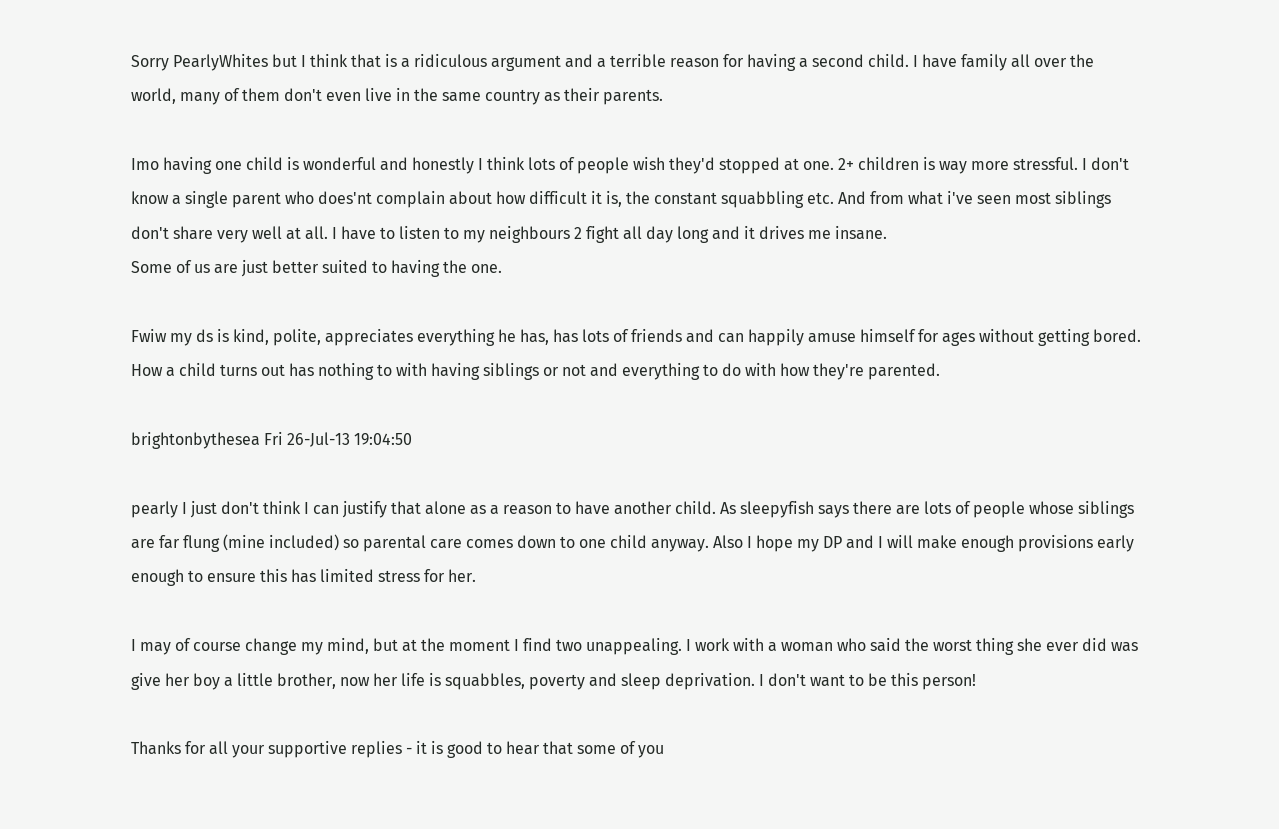Sorry PearlyWhites but I think that is a ridiculous argument and a terrible reason for having a second child. I have family all over the world, many of them don't even live in the same country as their parents.

Imo having one child is wonderful and honestly I think lots of people wish they'd stopped at one. 2+ children is way more stressful. I don't know a single parent who does'nt complain about how difficult it is, the constant squabbling etc. And from what i've seen most siblings don't share very well at all. I have to listen to my neighbours 2 fight all day long and it drives me insane.
Some of us are just better suited to having the one.

Fwiw my ds is kind, polite, appreciates everything he has, has lots of friends and can happily amuse himself for ages without getting bored.
How a child turns out has nothing to with having siblings or not and everything to do with how they're parented.

brightonbythesea Fri 26-Jul-13 19:04:50

pearly I just don't think I can justify that alone as a reason to have another child. As sleepyfish says there are lots of people whose siblings are far flung (mine included) so parental care comes down to one child anyway. Also I hope my DP and I will make enough provisions early enough to ensure this has limited stress for her.

I may of course change my mind, but at the moment I find two unappealing. I work with a woman who said the worst thing she ever did was give her boy a little brother, now her life is squabbles, poverty and sleep deprivation. I don't want to be this person!

Thanks for all your supportive replies - it is good to hear that some of you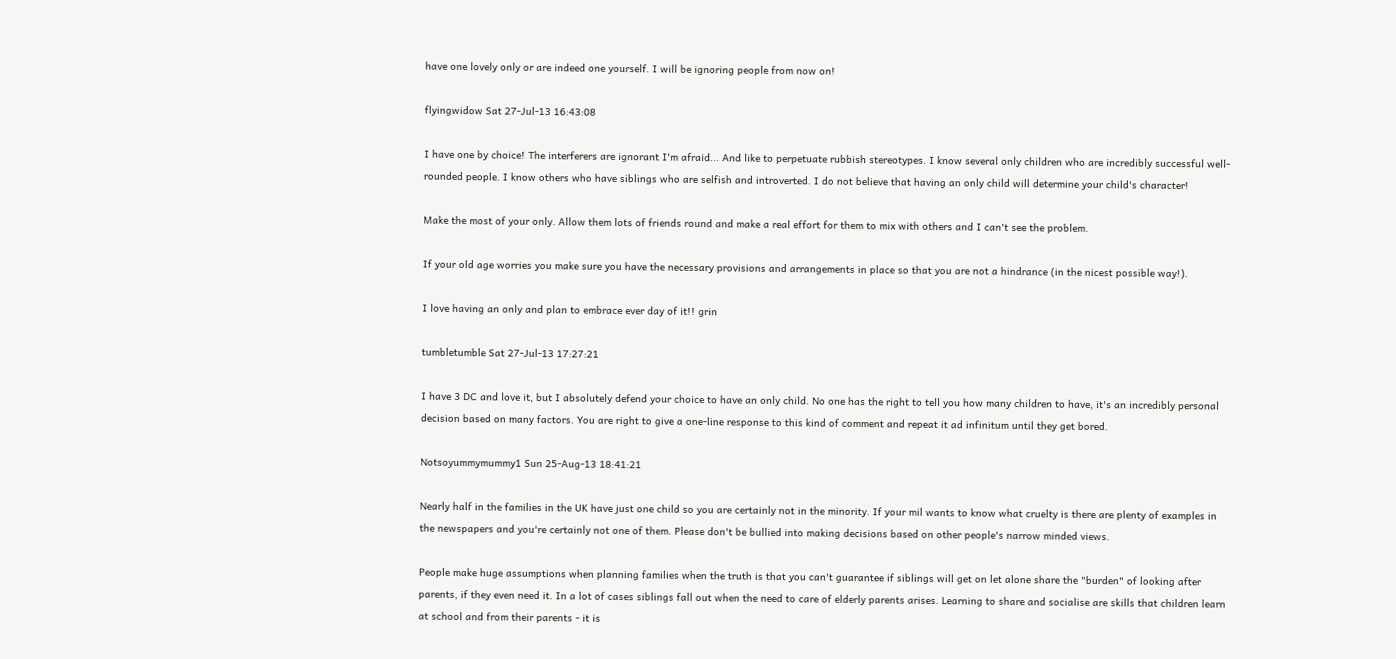have one lovely only or are indeed one yourself. I will be ignoring people from now on!

flyingwidow Sat 27-Jul-13 16:43:08

I have one by choice! The interferers are ignorant I'm afraid... And like to perpetuate rubbish stereotypes. I know several only children who are incredibly successful well-rounded people. I know others who have siblings who are selfish and introverted. I do not believe that having an only child will determine your child's character!

Make the most of your only. Allow them lots of friends round and make a real effort for them to mix with others and I can't see the problem.

If your old age worries you make sure you have the necessary provisions and arrangements in place so that you are not a hindrance (in the nicest possible way!).

I love having an only and plan to embrace ever day of it!! grin

tumbletumble Sat 27-Jul-13 17:27:21

I have 3 DC and love it, but I absolutely defend your choice to have an only child. No one has the right to tell you how many children to have, it's an incredibly personal decision based on many factors. You are right to give a one-line response to this kind of comment and repeat it ad infinitum until they get bored.

Notsoyummymummy1 Sun 25-Aug-13 18:41:21

Nearly half in the families in the UK have just one child so you are certainly not in the minority. If your mil wants to know what cruelty is there are plenty of examples in the newspapers and you're certainly not one of them. Please don't be bullied into making decisions based on other people's narrow minded views.

People make huge assumptions when planning families when the truth is that you can't guarantee if siblings will get on let alone share the "burden" of looking after parents, if they even need it. In a lot of cases siblings fall out when the need to care of elderly parents arises. Learning to share and socialise are skills that children learn at school and from their parents - it is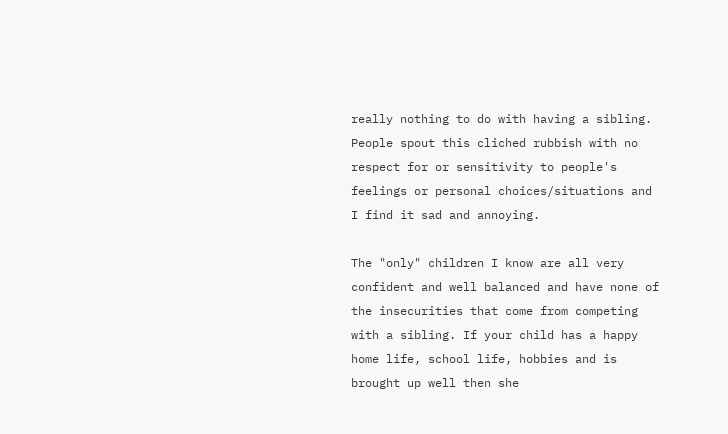really nothing to do with having a sibling. People spout this cliched rubbish with no respect for or sensitivity to people's feelings or personal choices/situations and I find it sad and annoying.

The "only" children I know are all very confident and well balanced and have none of the insecurities that come from competing with a sibling. If your child has a happy home life, school life, hobbies and is brought up well then she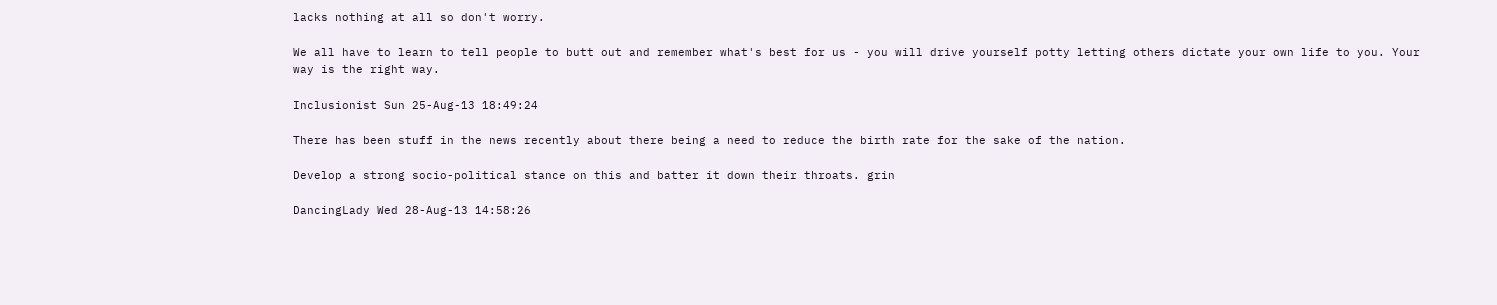lacks nothing at all so don't worry.

We all have to learn to tell people to butt out and remember what's best for us - you will drive yourself potty letting others dictate your own life to you. Your way is the right way.

Inclusionist Sun 25-Aug-13 18:49:24

There has been stuff in the news recently about there being a need to reduce the birth rate for the sake of the nation.

Develop a strong socio-political stance on this and batter it down their throats. grin

DancingLady Wed 28-Aug-13 14:58:26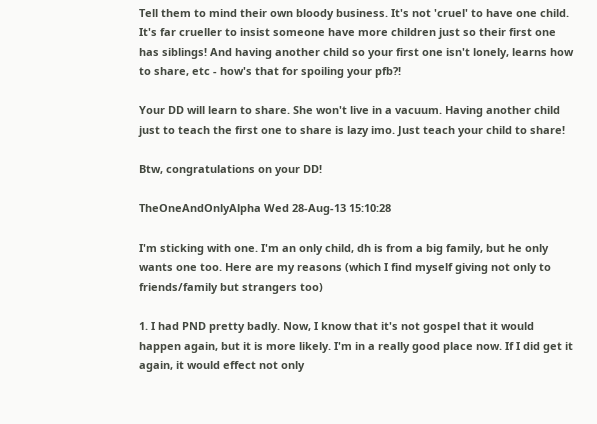Tell them to mind their own bloody business. It's not 'cruel' to have one child. It's far crueller to insist someone have more children just so their first one has siblings! And having another child so your first one isn't lonely, learns how to share, etc - how's that for spoiling your pfb?!

Your DD will learn to share. She won't live in a vacuum. Having another child just to teach the first one to share is lazy imo. Just teach your child to share!

Btw, congratulations on your DD!

TheOneAndOnlyAlpha Wed 28-Aug-13 15:10:28

I'm sticking with one. I'm an only child, dh is from a big family, but he only wants one too. Here are my reasons (which I find myself giving not only to friends/family but strangers too)

1. I had PND pretty badly. Now, I know that it's not gospel that it would happen again, but it is more likely. I'm in a really good place now. If I did get it again, it would effect not only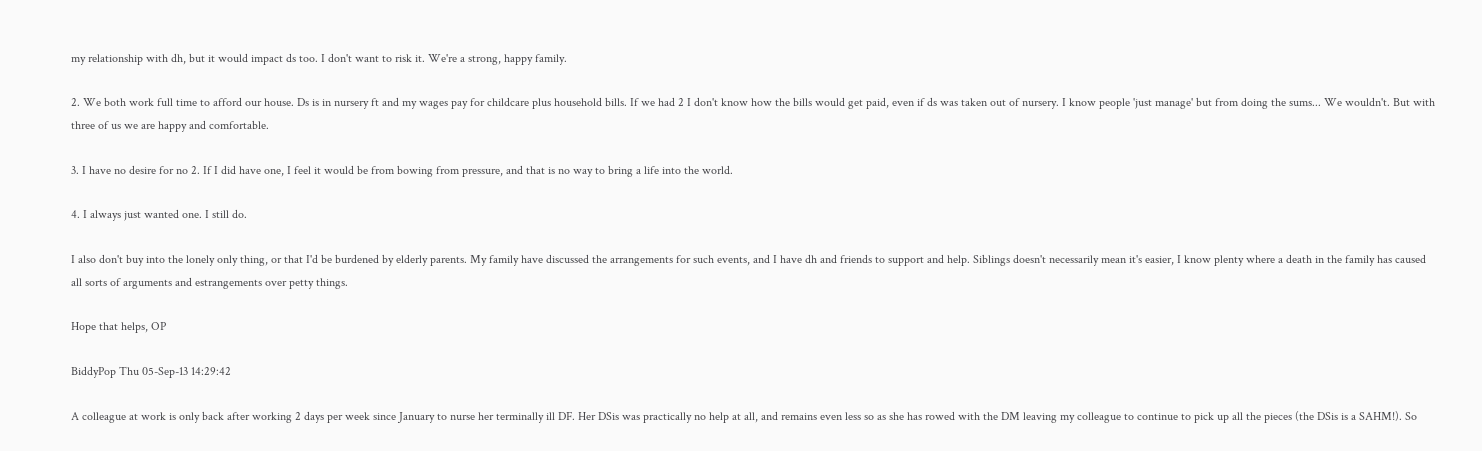my relationship with dh, but it would impact ds too. I don't want to risk it. We're a strong, happy family.

2. We both work full time to afford our house. Ds is in nursery ft and my wages pay for childcare plus household bills. If we had 2 I don't know how the bills would get paid, even if ds was taken out of nursery. I know people 'just manage' but from doing the sums... We wouldn't. But with three of us we are happy and comfortable.

3. I have no desire for no 2. If I did have one, I feel it would be from bowing from pressure, and that is no way to bring a life into the world.

4. I always just wanted one. I still do.

I also don't buy into the lonely only thing, or that I'd be burdened by elderly parents. My family have discussed the arrangements for such events, and I have dh and friends to support and help. Siblings doesn't necessarily mean it's easier, I know plenty where a death in the family has caused all sorts of arguments and estrangements over petty things.

Hope that helps, OP

BiddyPop Thu 05-Sep-13 14:29:42

A colleague at work is only back after working 2 days per week since January to nurse her terminally ill DF. Her DSis was practically no help at all, and remains even less so as she has rowed with the DM leaving my colleague to continue to pick up all the pieces (the DSis is a SAHM!). So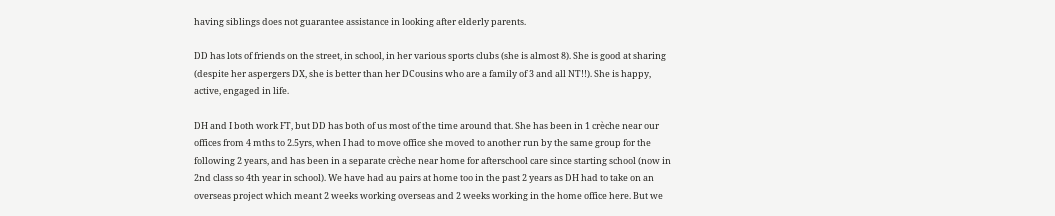having siblings does not guarantee assistance in looking after elderly parents.

DD has lots of friends on the street, in school, in her various sports clubs (she is almost 8). She is good at sharing (despite her aspergers DX, she is better than her DCousins who are a family of 3 and all NT!!). She is happy, active, engaged in life.

DH and I both work FT, but DD has both of us most of the time around that. She has been in 1 crèche near our offices from 4 mths to 2.5yrs, when I had to move office she moved to another run by the same group for the following 2 years, and has been in a separate crèche near home for afterschool care since starting school (now in 2nd class so 4th year in school). We have had au pairs at home too in the past 2 years as DH had to take on an overseas project which meant 2 weeks working overseas and 2 weeks working in the home office here. But we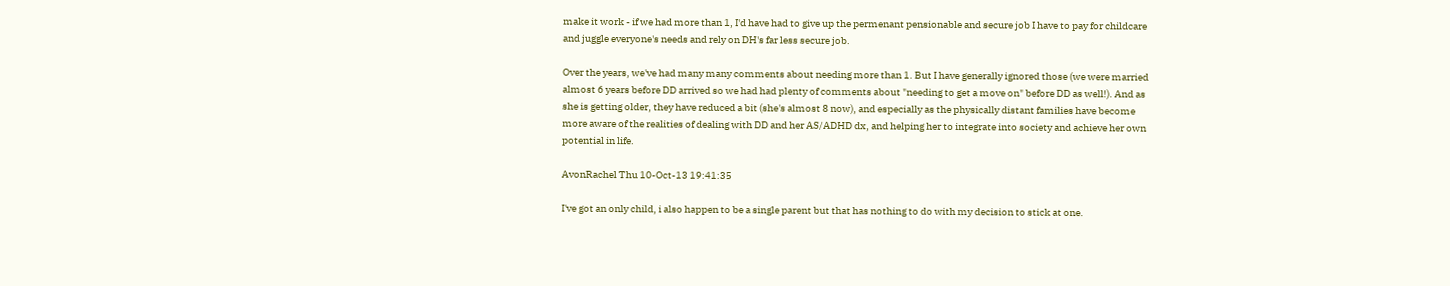make it work - if we had more than 1, I'd have had to give up the permenant pensionable and secure job I have to pay for childcare and juggle everyone's needs and rely on DH's far less secure job.

Over the years, we've had many many comments about needing more than 1. But I have generally ignored those (we were married almost 6 years before DD arrived so we had had plenty of comments about "needing to get a move on" before DD as well!). And as she is getting older, they have reduced a bit (she's almost 8 now), and especially as the physically distant families have become more aware of the realities of dealing with DD and her AS/ADHD dx, and helping her to integrate into society and achieve her own potential in life.

AvonRachel Thu 10-Oct-13 19:41:35

I've got an only child, i also happen to be a single parent but that has nothing to do with my decision to stick at one.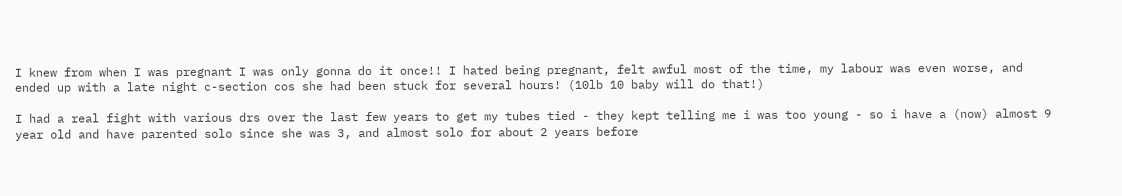I knew from when I was pregnant I was only gonna do it once!! I hated being pregnant, felt awful most of the time, my labour was even worse, and ended up with a late night c-section cos she had been stuck for several hours! (10lb 10 baby will do that!)

I had a real fight with various drs over the last few years to get my tubes tied - they kept telling me i was too young - so i have a (now) almost 9 year old and have parented solo since she was 3, and almost solo for about 2 years before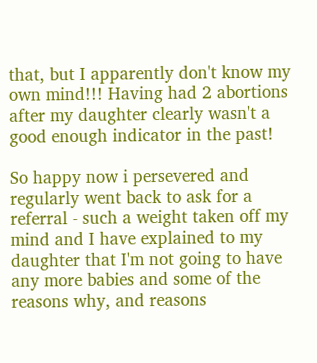that, but I apparently don't know my own mind!!! Having had 2 abortions after my daughter clearly wasn't a good enough indicator in the past!

So happy now i persevered and regularly went back to ask for a referral - such a weight taken off my mind and I have explained to my daughter that I'm not going to have any more babies and some of the reasons why, and reasons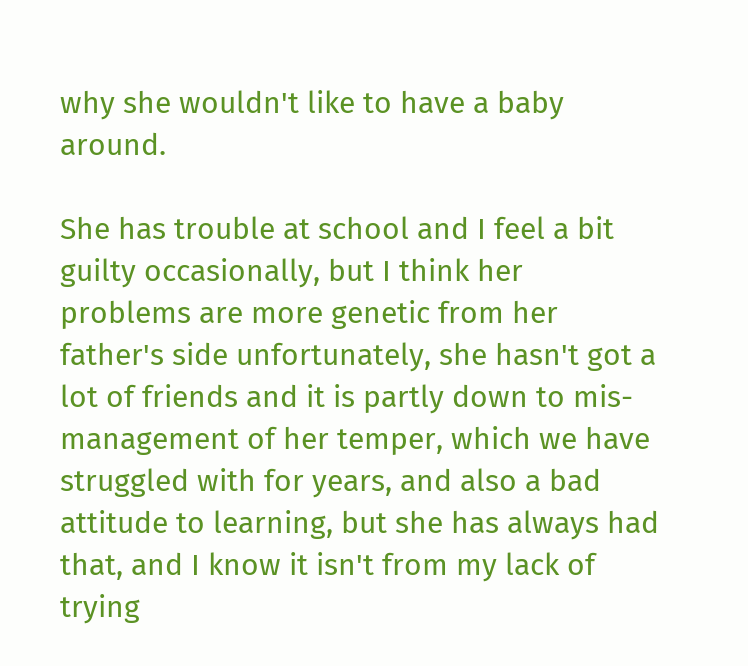why she wouldn't like to have a baby around.

She has trouble at school and I feel a bit guilty occasionally, but I think her problems are more genetic from her father's side unfortunately, she hasn't got a lot of friends and it is partly down to mis-management of her temper, which we have struggled with for years, and also a bad attitude to learning, but she has always had that, and I know it isn't from my lack of trying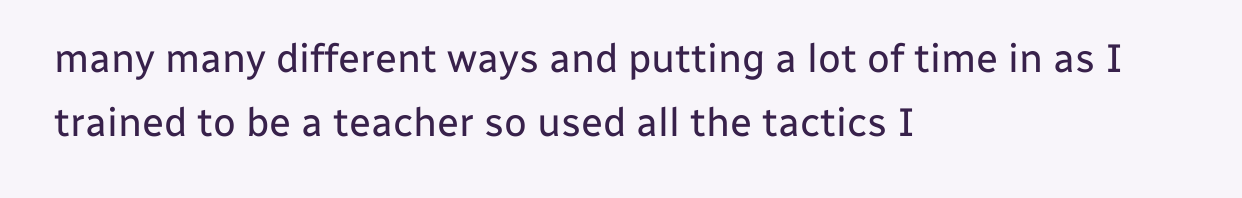many many different ways and putting a lot of time in as I trained to be a teacher so used all the tactics I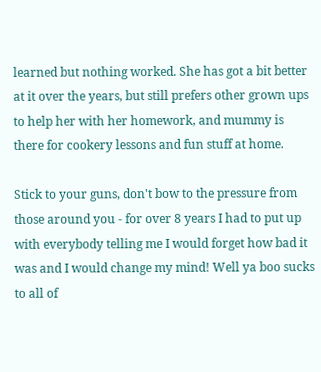learned but nothing worked. She has got a bit better at it over the years, but still prefers other grown ups to help her with her homework, and mummy is there for cookery lessons and fun stuff at home.

Stick to your guns, don't bow to the pressure from those around you - for over 8 years I had to put up with everybody telling me I would forget how bad it was and I would change my mind! Well ya boo sucks to all of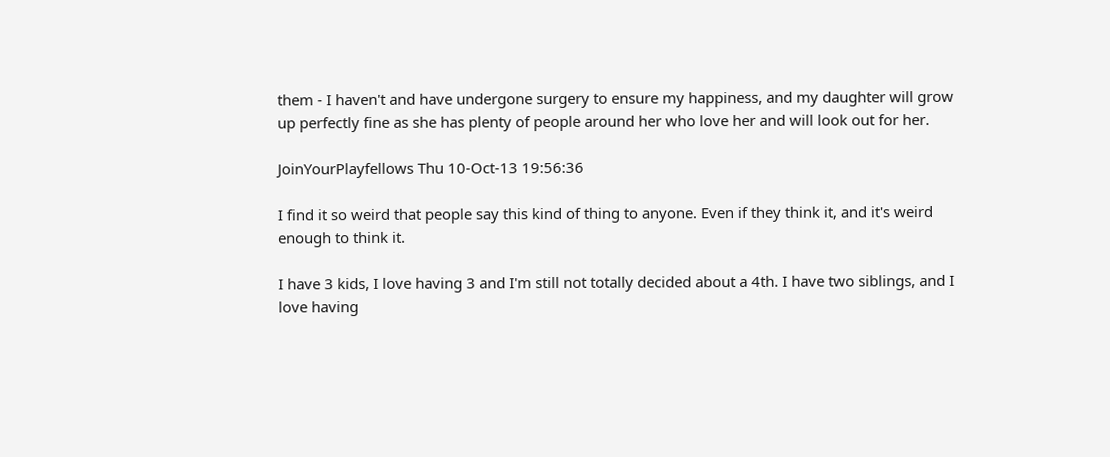them - I haven't and have undergone surgery to ensure my happiness, and my daughter will grow up perfectly fine as she has plenty of people around her who love her and will look out for her.

JoinYourPlayfellows Thu 10-Oct-13 19:56:36

I find it so weird that people say this kind of thing to anyone. Even if they think it, and it's weird enough to think it.

I have 3 kids, I love having 3 and I'm still not totally decided about a 4th. I have two siblings, and I love having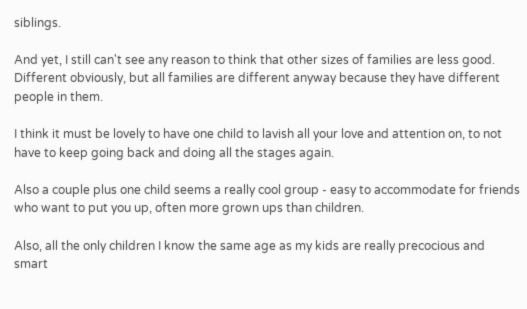siblings.

And yet, I still can't see any reason to think that other sizes of families are less good. Different obviously, but all families are different anyway because they have different people in them.

I think it must be lovely to have one child to lavish all your love and attention on, to not have to keep going back and doing all the stages again.

Also a couple plus one child seems a really cool group - easy to accommodate for friends who want to put you up, often more grown ups than children.

Also, all the only children I know the same age as my kids are really precocious and smart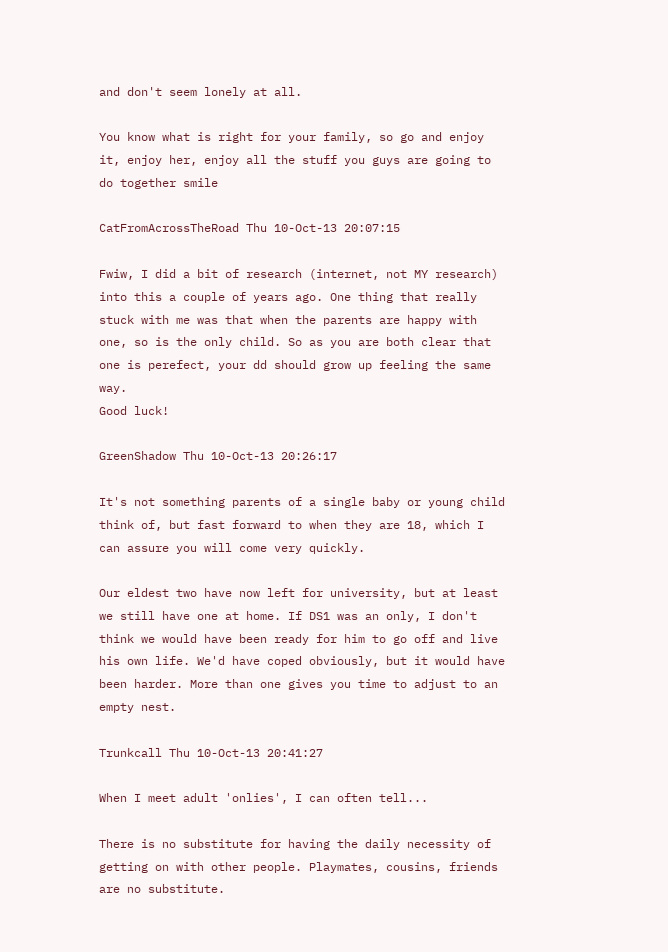and don't seem lonely at all.

You know what is right for your family, so go and enjoy it, enjoy her, enjoy all the stuff you guys are going to do together smile

CatFromAcrossTheRoad Thu 10-Oct-13 20:07:15

Fwiw, I did a bit of research (internet, not MY research) into this a couple of years ago. One thing that really stuck with me was that when the parents are happy with one, so is the only child. So as you are both clear that one is perefect, your dd should grow up feeling the same way.
Good luck!

GreenShadow Thu 10-Oct-13 20:26:17

It's not something parents of a single baby or young child think of, but fast forward to when they are 18, which I can assure you will come very quickly.

Our eldest two have now left for university, but at least we still have one at home. If DS1 was an only, I don't think we would have been ready for him to go off and live his own life. We'd have coped obviously, but it would have been harder. More than one gives you time to adjust to an empty nest.

Trunkcall Thu 10-Oct-13 20:41:27

When I meet adult 'onlies', I can often tell...

There is no substitute for having the daily necessity of getting on with other people. Playmates, cousins, friends are no substitute.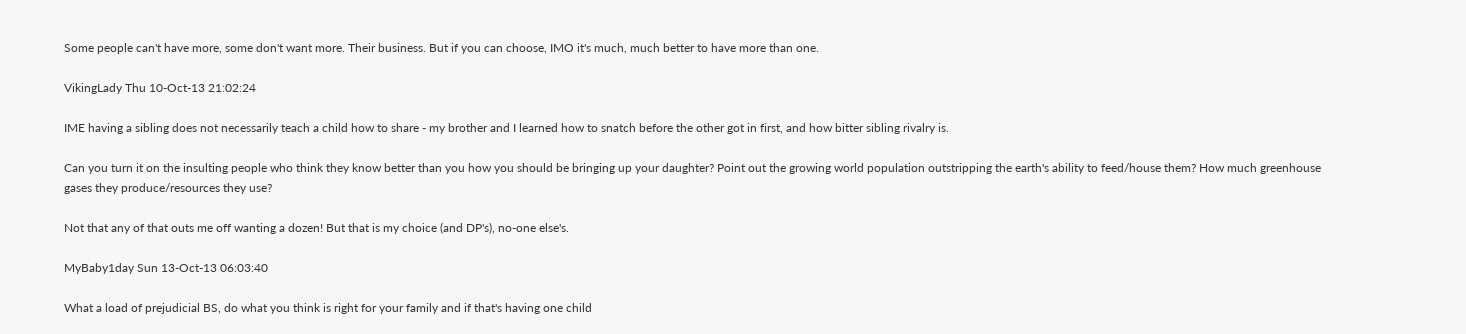Some people can't have more, some don't want more. Their business. But if you can choose, IMO it's much, much better to have more than one.

VikingLady Thu 10-Oct-13 21:02:24

IME having a sibling does not necessarily teach a child how to share - my brother and I learned how to snatch before the other got in first, and how bitter sibling rivalry is.

Can you turn it on the insulting people who think they know better than you how you should be bringing up your daughter? Point out the growing world population outstripping the earth's ability to feed/house them? How much greenhouse gases they produce/resources they use?

Not that any of that outs me off wanting a dozen! But that is my choice (and DP's), no-one else's.

MyBaby1day Sun 13-Oct-13 06:03:40

What a load of prejudicial BS, do what you think is right for your family and if that's having one child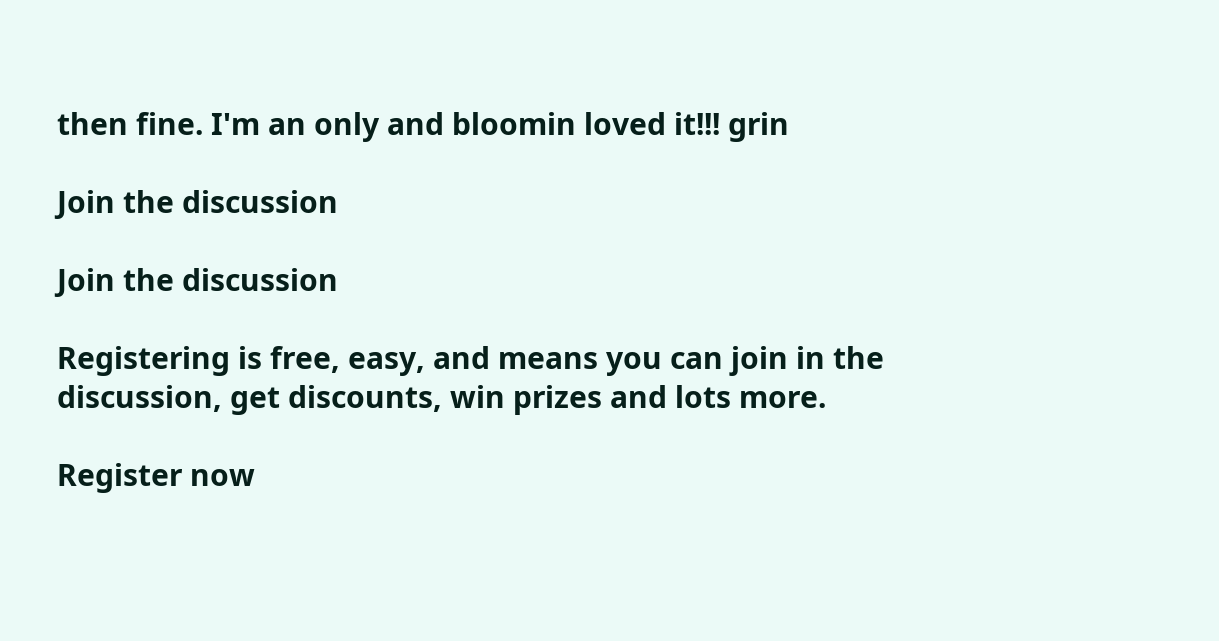then fine. I'm an only and bloomin loved it!!! grin

Join the discussion

Join the discussion

Registering is free, easy, and means you can join in the discussion, get discounts, win prizes and lots more.

Register now